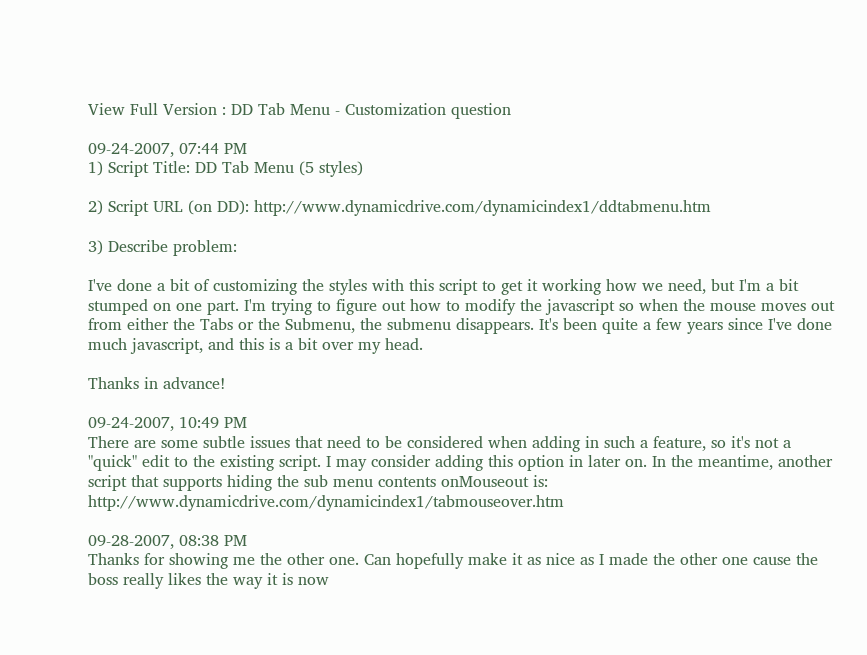View Full Version : DD Tab Menu - Customization question

09-24-2007, 07:44 PM
1) Script Title: DD Tab Menu (5 styles)

2) Script URL (on DD): http://www.dynamicdrive.com/dynamicindex1/ddtabmenu.htm

3) Describe problem:

I've done a bit of customizing the styles with this script to get it working how we need, but I'm a bit stumped on one part. I'm trying to figure out how to modify the javascript so when the mouse moves out from either the Tabs or the Submenu, the submenu disappears. It's been quite a few years since I've done much javascript, and this is a bit over my head.

Thanks in advance!

09-24-2007, 10:49 PM
There are some subtle issues that need to be considered when adding in such a feature, so it's not a "quick" edit to the existing script. I may consider adding this option in later on. In the meantime, another script that supports hiding the sub menu contents onMouseout is: http://www.dynamicdrive.com/dynamicindex1/tabmouseover.htm

09-28-2007, 08:38 PM
Thanks for showing me the other one. Can hopefully make it as nice as I made the other one cause the boss really likes the way it is now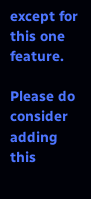except for this one feature.

Please do consider adding this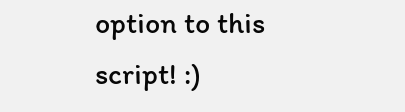option to this script! :)